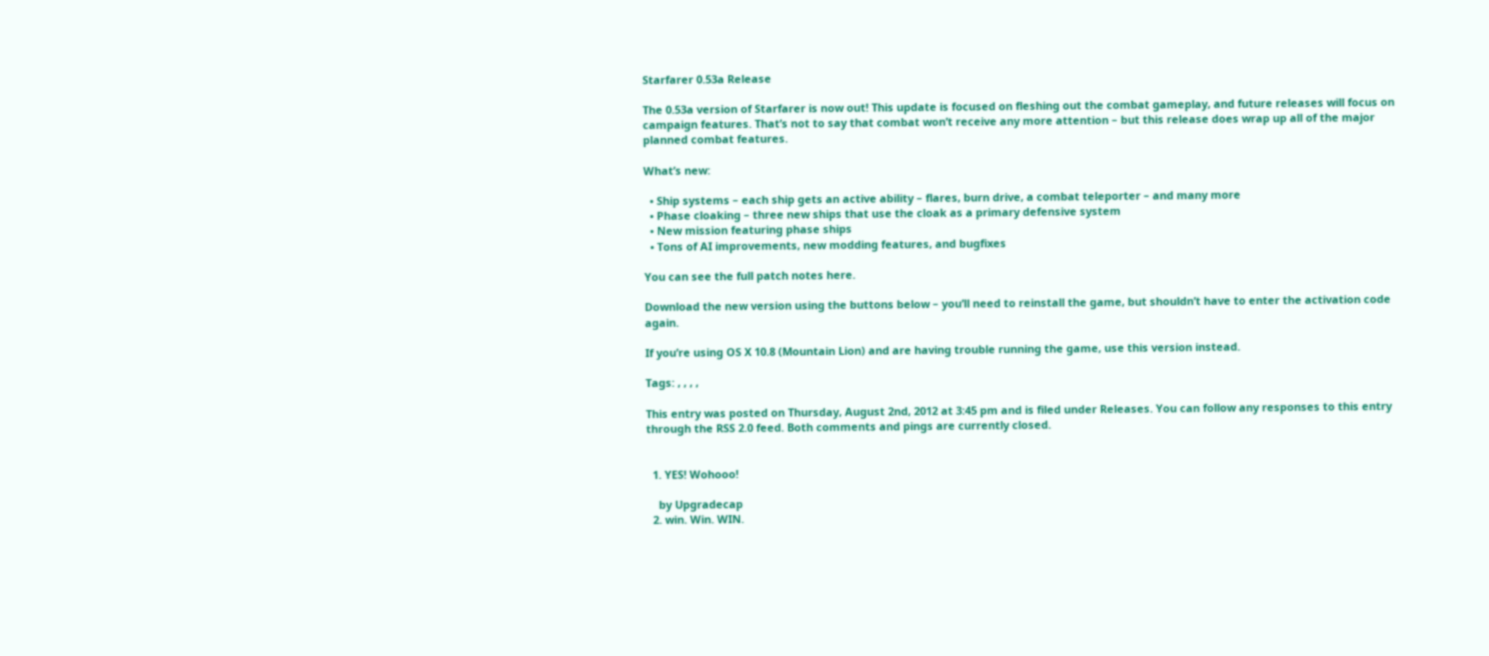Starfarer 0.53a Release

The 0.53a version of Starfarer is now out! This update is focused on fleshing out the combat gameplay, and future releases will focus on campaign features. That’s not to say that combat won’t receive any more attention – but this release does wrap up all of the major planned combat features.

What’s new:

  • Ship systems – each ship gets an active ability – flares, burn drive, a combat teleporter – and many more
  • Phase cloaking – three new ships that use the cloak as a primary defensive system
  • New mission featuring phase ships
  • Tons of AI improvements, new modding features, and bugfixes

You can see the full patch notes here.

Download the new version using the buttons below – you’ll need to reinstall the game, but shouldn’t have to enter the activation code again.

If you’re using OS X 10.8 (Mountain Lion) and are having trouble running the game, use this version instead.

Tags: , , , ,

This entry was posted on Thursday, August 2nd, 2012 at 3:45 pm and is filed under Releases. You can follow any responses to this entry through the RSS 2.0 feed. Both comments and pings are currently closed.


  1. YES! Wohooo!

    by Upgradecap
  2. win. Win. WIN.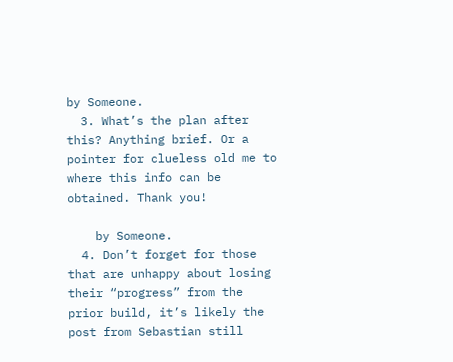by Someone.
  3. What’s the plan after this? Anything brief. Or a pointer for clueless old me to where this info can be obtained. Thank you!

    by Someone.
  4. Don’t forget for those that are unhappy about losing their “progress” from the prior build, it’s likely the post from Sebastian still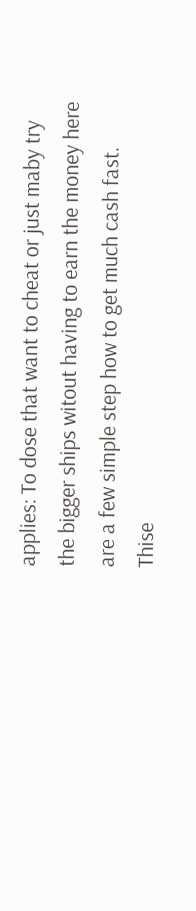applies: To dose that want to cheat or just maby try the bigger ships witout having to earn the money here are a few simple step how to get much cash fast. Thise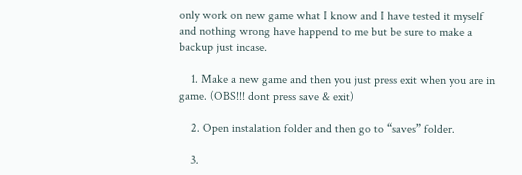only work on new game what I know and I have tested it myself and nothing wrong have happend to me but be sure to make a backup just incase.

    1. Make a new game and then you just press exit when you are in game. (OBS!!! dont press save & exit)

    2. Open instalation folder and then go to “saves” folder.

    3.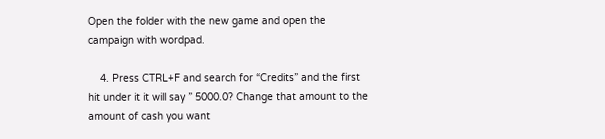Open the folder with the new game and open the campaign with wordpad.

    4. Press CTRL+F and search for “Credits” and the first hit under it it will say ” 5000.0? Change that amount to the amount of cash you want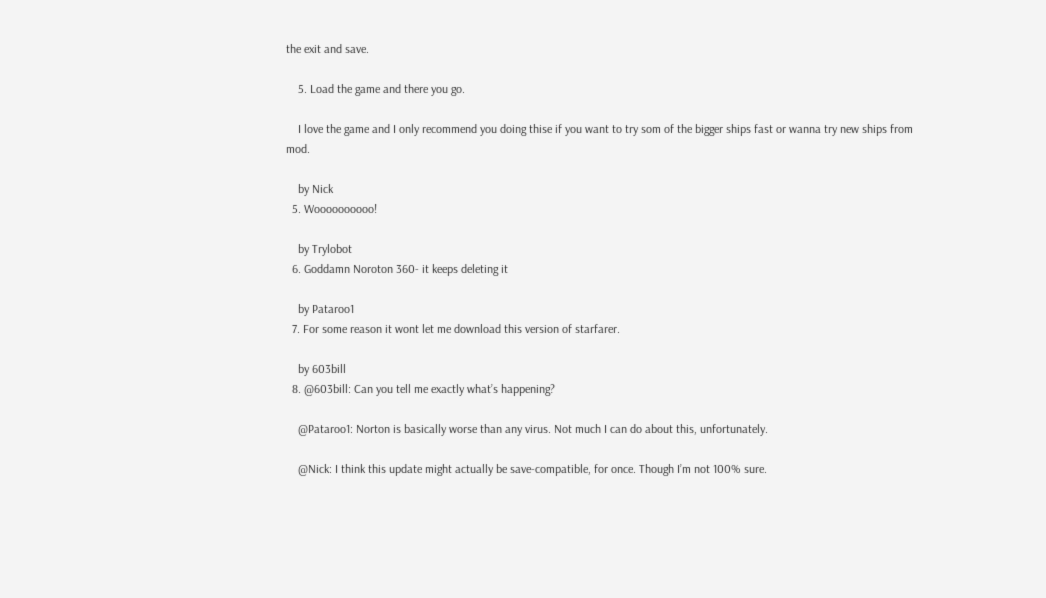the exit and save.

    5. Load the game and there you go.

    I love the game and I only recommend you doing thise if you want to try som of the bigger ships fast or wanna try new ships from mod.

    by Nick
  5. Woooooooooo!

    by Trylobot
  6. Goddamn Noroton 360- it keeps deleting it

    by Pataroo1
  7. For some reason it wont let me download this version of starfarer.

    by 603bill
  8. @603bill: Can you tell me exactly what’s happening?

    @Pataroo1: Norton is basically worse than any virus. Not much I can do about this, unfortunately.

    @Nick: I think this update might actually be save-compatible, for once. Though I’m not 100% sure.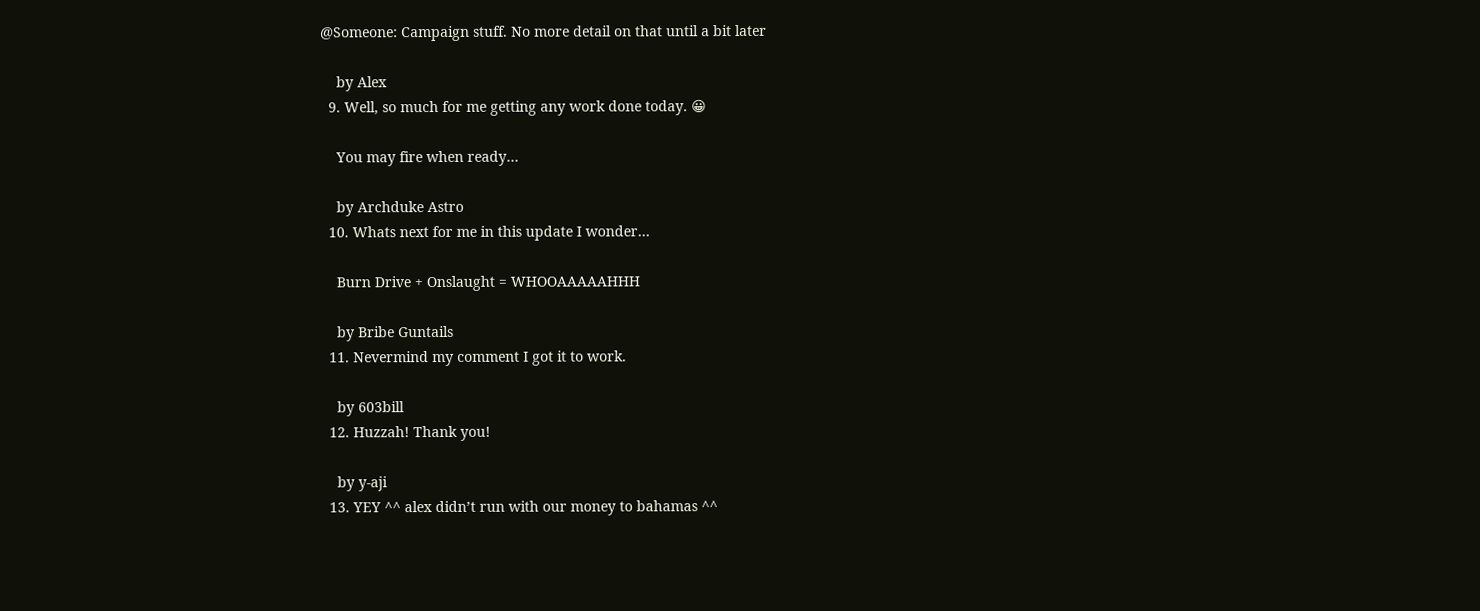@Someone: Campaign stuff. No more detail on that until a bit later

    by Alex
  9. Well, so much for me getting any work done today. 😀

    You may fire when ready…

    by Archduke Astro
  10. Whats next for me in this update I wonder…

    Burn Drive + Onslaught = WHOOAAAAAHHH

    by Bribe Guntails
  11. Nevermind my comment I got it to work.

    by 603bill
  12. Huzzah! Thank you!

    by y-aji
  13. YEY ^^ alex didn’t run with our money to bahamas ^^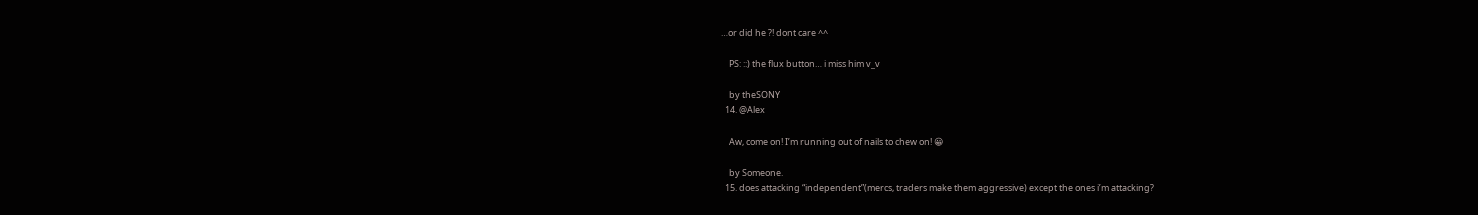…or did he ?! dont care ^^

    PS: ::) the flux button… i miss him v_v

    by theSONY
  14. @Alex

    Aw, come on! I’m running out of nails to chew on! 😀

    by Someone.
  15. does attacking “independent”(mercs, traders make them aggressive) except the ones i’m attacking?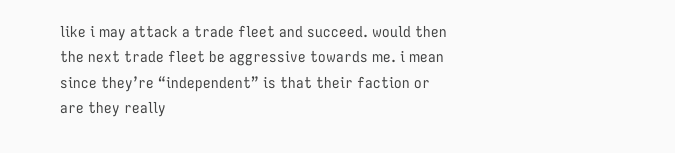like i may attack a trade fleet and succeed. would then the next trade fleet be aggressive towards me. i mean since they’re “independent” is that their faction or are they really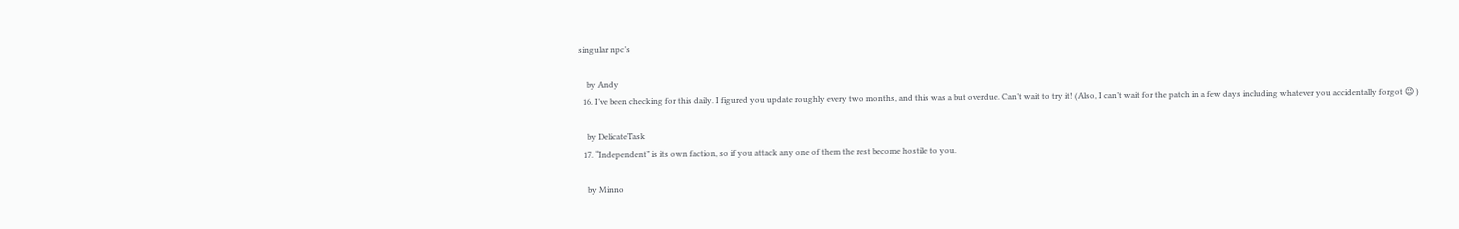singular npc’s

    by Andy
  16. I’ve been checking for this daily. I figured you update roughly every two months, and this was a but overdue. Can’t wait to try it! (Also, I can’t wait for the patch in a few days including whatever you accidentally forgot 😉 )

    by DelicateTask
  17. “Independent” is its own faction, so if you attack any one of them the rest become hostile to you.

    by Minno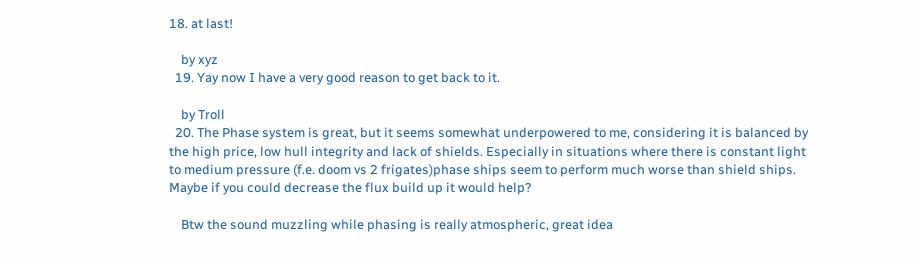18. at last!

    by xyz
  19. Yay now I have a very good reason to get back to it.

    by Troll
  20. The Phase system is great, but it seems somewhat underpowered to me, considering it is balanced by the high price, low hull integrity and lack of shields. Especially in situations where there is constant light to medium pressure (f.e. doom vs 2 frigates)phase ships seem to perform much worse than shield ships. Maybe if you could decrease the flux build up it would help?

    Btw the sound muzzling while phasing is really atmospheric, great idea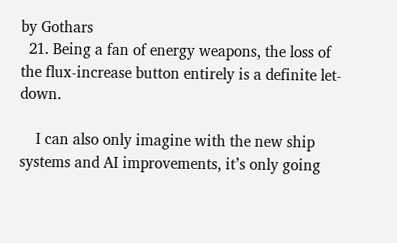by Gothars
  21. Being a fan of energy weapons, the loss of the flux-increase button entirely is a definite let-down.

    I can also only imagine with the new ship systems and AI improvements, it’s only going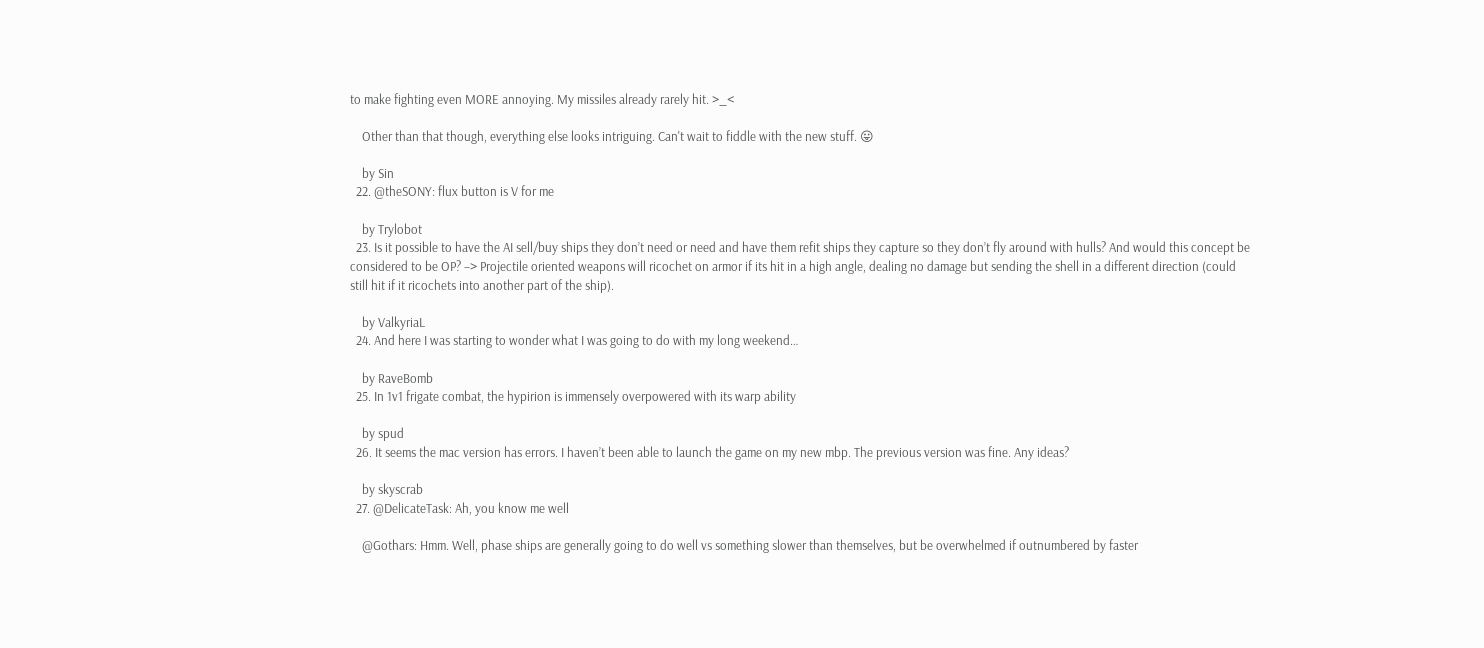to make fighting even MORE annoying. My missiles already rarely hit. >_<

    Other than that though, everything else looks intriguing. Can't wait to fiddle with the new stuff. 😛

    by Sin
  22. @theSONY: flux button is V for me

    by Trylobot
  23. Is it possible to have the AI sell/buy ships they don’t need or need and have them refit ships they capture so they don’t fly around with hulls? And would this concept be considered to be OP? –> Projectile oriented weapons will ricochet on armor if its hit in a high angle, dealing no damage but sending the shell in a different direction (could still hit if it ricochets into another part of the ship).

    by ValkyriaL
  24. And here I was starting to wonder what I was going to do with my long weekend…

    by RaveBomb
  25. In 1v1 frigate combat, the hypirion is immensely overpowered with its warp ability

    by spud
  26. It seems the mac version has errors. I haven’t been able to launch the game on my new mbp. The previous version was fine. Any ideas?

    by skyscrab
  27. @DelicateTask: Ah, you know me well

    @Gothars: Hmm. Well, phase ships are generally going to do well vs something slower than themselves, but be overwhelmed if outnumbered by faster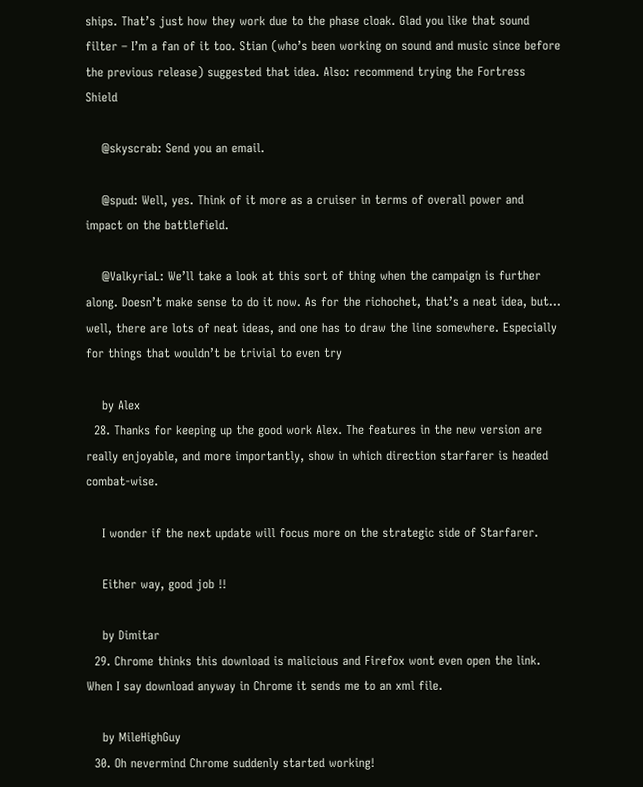ships. That’s just how they work due to the phase cloak. Glad you like that sound filter – I’m a fan of it too. Stian (who’s been working on sound and music since before the previous release) suggested that idea. Also: recommend trying the Fortress Shield

    @skyscrab: Send you an email.

    @spud: Well, yes. Think of it more as a cruiser in terms of overall power and impact on the battlefield.

    @ValkyriaL: We’ll take a look at this sort of thing when the campaign is further along. Doesn’t make sense to do it now. As for the richochet, that’s a neat idea, but… well, there are lots of neat ideas, and one has to draw the line somewhere. Especially for things that wouldn’t be trivial to even try

    by Alex
  28. Thanks for keeping up the good work Alex. The features in the new version are really enjoyable, and more importantly, show in which direction starfarer is headed combat-wise.

    I wonder if the next update will focus more on the strategic side of Starfarer.

    Either way, good job !!

    by Dimitar
  29. Chrome thinks this download is malicious and Firefox wont even open the link. When I say download anyway in Chrome it sends me to an xml file.

    by MileHighGuy
  30. Oh nevermind Chrome suddenly started working!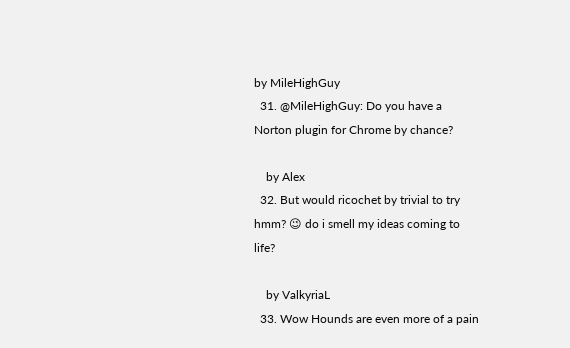by MileHighGuy
  31. @MileHighGuy: Do you have a Norton plugin for Chrome by chance?

    by Alex
  32. But would ricochet by trivial to try hmm? 😉 do i smell my ideas coming to life?

    by ValkyriaL
  33. Wow Hounds are even more of a pain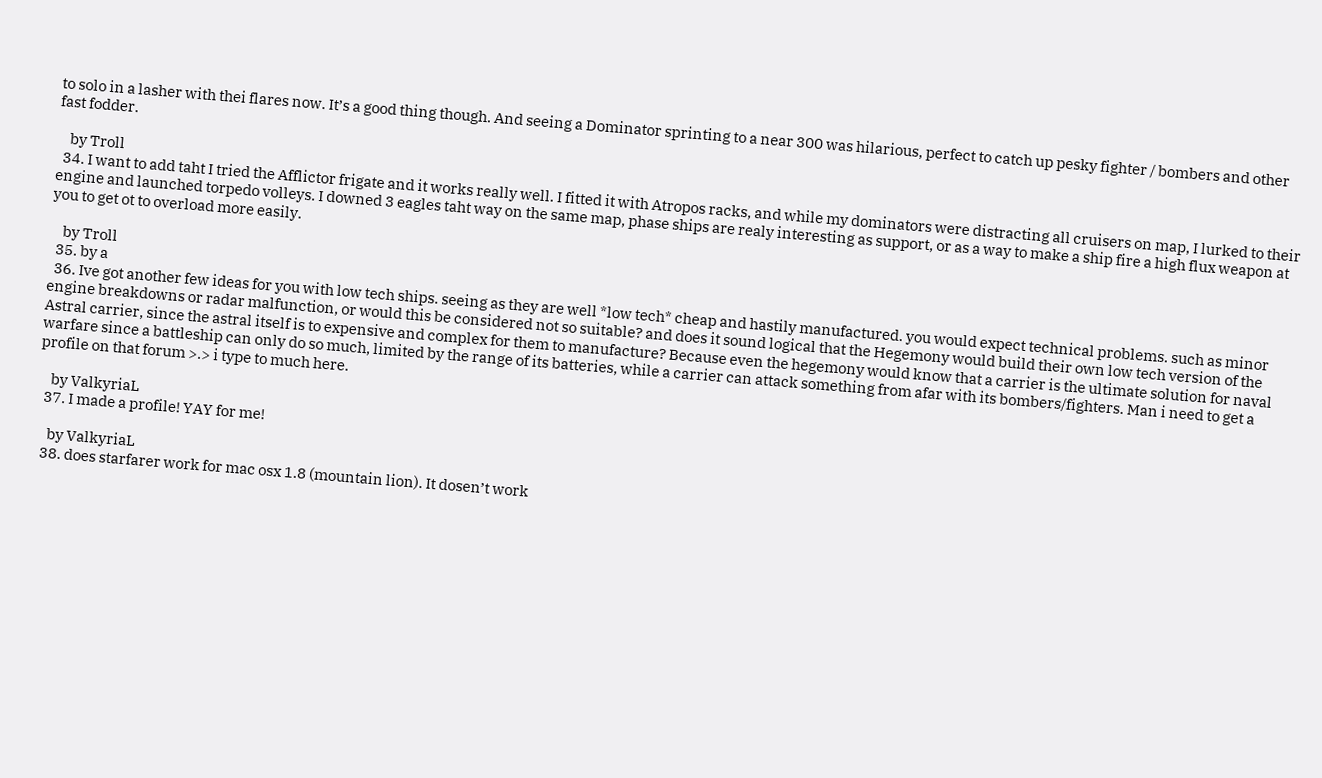to solo in a lasher with thei flares now. It’s a good thing though. And seeing a Dominator sprinting to a near 300 was hilarious, perfect to catch up pesky fighter / bombers and other fast fodder.

    by Troll
  34. I want to add taht I tried the Afflictor frigate and it works really well. I fitted it with Atropos racks, and while my dominators were distracting all cruisers on map, I lurked to their engine and launched torpedo volleys. I downed 3 eagles taht way on the same map, phase ships are realy interesting as support, or as a way to make a ship fire a high flux weapon at you to get ot to overload more easily.

    by Troll
  35. by a
  36. Ive got another few ideas for you with low tech ships. seeing as they are well *low tech* cheap and hastily manufactured. you would expect technical problems. such as minor engine breakdowns or radar malfunction, or would this be considered not so suitable? and does it sound logical that the Hegemony would build their own low tech version of the Astral carrier, since the astral itself is to expensive and complex for them to manufacture? Because even the hegemony would know that a carrier is the ultimate solution for naval warfare since a battleship can only do so much, limited by the range of its batteries, while a carrier can attack something from afar with its bombers/fighters. Man i need to get a profile on that forum >.> i type to much here.

    by ValkyriaL
  37. I made a profile! YAY for me!

    by ValkyriaL
  38. does starfarer work for mac osx 1.8 (mountain lion). It dosen’t work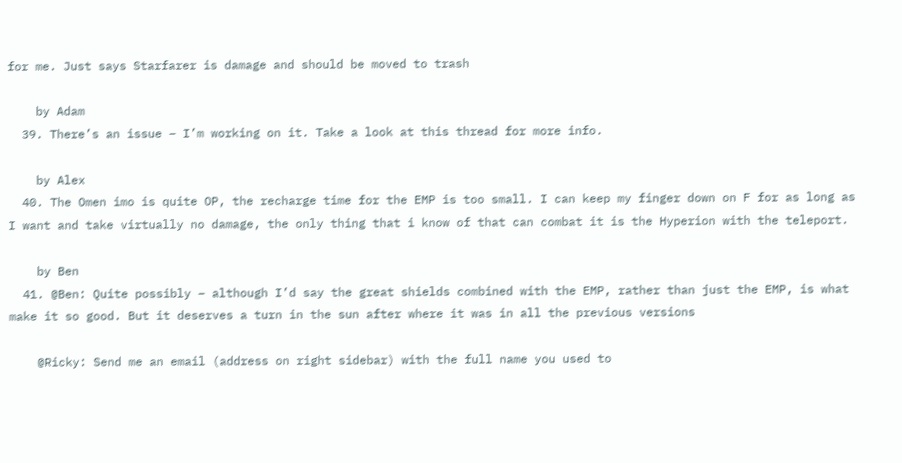for me. Just says Starfarer is damage and should be moved to trash

    by Adam
  39. There’s an issue – I’m working on it. Take a look at this thread for more info.

    by Alex
  40. The Omen imo is quite OP, the recharge time for the EMP is too small. I can keep my finger down on F for as long as I want and take virtually no damage, the only thing that i know of that can combat it is the Hyperion with the teleport.

    by Ben
  41. @Ben: Quite possibly – although I’d say the great shields combined with the EMP, rather than just the EMP, is what make it so good. But it deserves a turn in the sun after where it was in all the previous versions

    @Ricky: Send me an email (address on right sidebar) with the full name you used to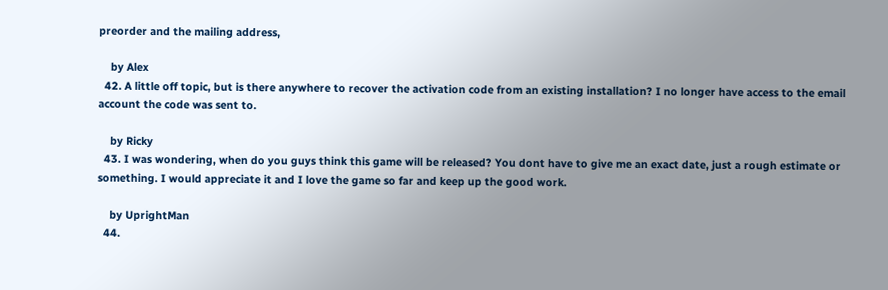preorder and the mailing address,

    by Alex
  42. A little off topic, but is there anywhere to recover the activation code from an existing installation? I no longer have access to the email account the code was sent to.

    by Ricky
  43. I was wondering, when do you guys think this game will be released? You dont have to give me an exact date, just a rough estimate or something. I would appreciate it and I love the game so far and keep up the good work.

    by UprightMan
  44.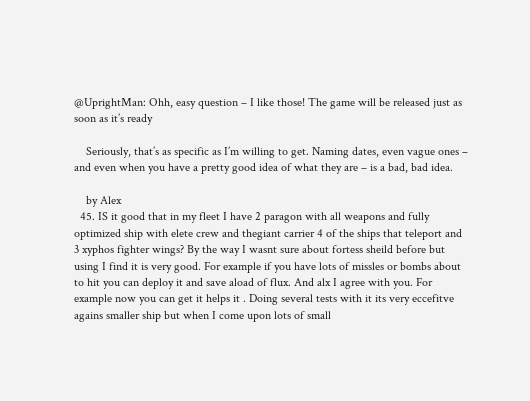@UprightMan: Ohh, easy question – I like those! The game will be released just as soon as it’s ready

    Seriously, that’s as specific as I’m willing to get. Naming dates, even vague ones – and even when you have a pretty good idea of what they are – is a bad, bad idea.

    by Alex
  45. IS it good that in my fleet I have 2 paragon with all weapons and fully optimized ship with elete crew and thegiant carrier 4 of the ships that teleport and 3 xyphos fighter wings? By the way I wasnt sure about fortess sheild before but using I find it is very good. For example if you have lots of missles or bombs about to hit you can deploy it and save aload of flux. And alx I agree with you. For example now you can get it helps it . Doing several tests with it its very eccefitve agains smaller ship but when I come upon lots of small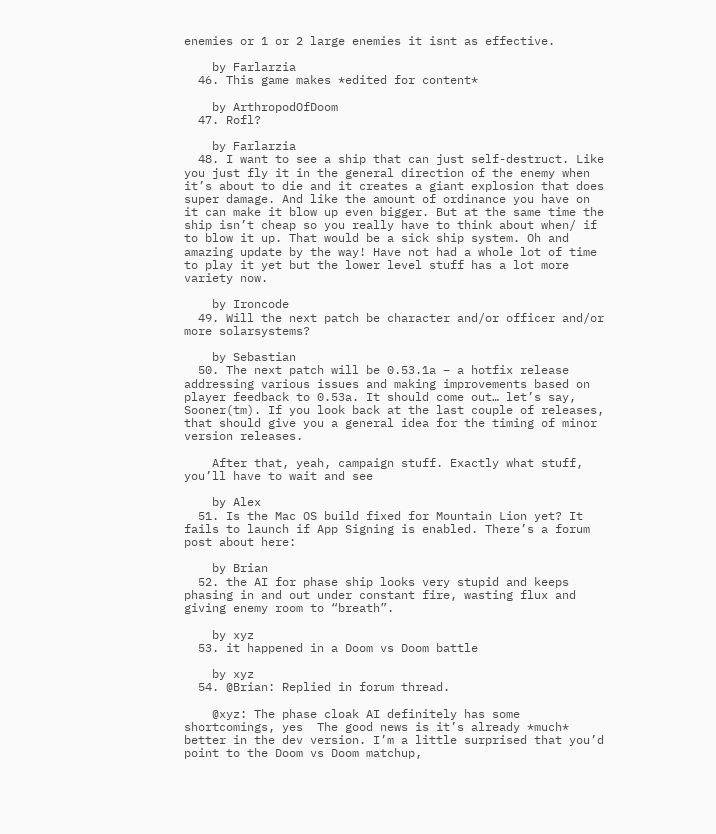enemies or 1 or 2 large enemies it isnt as effective.

    by Farlarzia
  46. This game makes *edited for content*

    by ArthropodOfDoom
  47. Rofl?

    by Farlarzia
  48. I want to see a ship that can just self-destruct. Like you just fly it in the general direction of the enemy when it’s about to die and it creates a giant explosion that does super damage. And like the amount of ordinance you have on it can make it blow up even bigger. But at the same time the ship isn’t cheap so you really have to think about when/ if to blow it up. That would be a sick ship system. Oh and amazing update by the way! Have not had a whole lot of time to play it yet but the lower level stuff has a lot more variety now.

    by Ironcode
  49. Will the next patch be character and/or officer and/or more solarsystems?

    by Sebastian
  50. The next patch will be 0.53.1a – a hotfix release addressing various issues and making improvements based on player feedback to 0.53a. It should come out… let’s say, Sooner(tm). If you look back at the last couple of releases, that should give you a general idea for the timing of minor version releases.

    After that, yeah, campaign stuff. Exactly what stuff, you’ll have to wait and see

    by Alex
  51. Is the Mac OS build fixed for Mountain Lion yet? It fails to launch if App Signing is enabled. There’s a forum post about here:

    by Brian
  52. the AI for phase ship looks very stupid and keeps phasing in and out under constant fire, wasting flux and giving enemy room to “breath”.

    by xyz
  53. it happened in a Doom vs Doom battle

    by xyz
  54. @Brian: Replied in forum thread.

    @xyz: The phase cloak AI definitely has some shortcomings, yes  The good news is it’s already *much* better in the dev version. I’m a little surprised that you’d point to the Doom vs Doom matchup,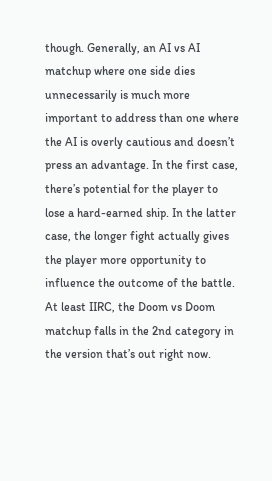though. Generally, an AI vs AI matchup where one side dies unnecessarily is much more important to address than one where the AI is overly cautious and doesn’t press an advantage. In the first case, there’s potential for the player to lose a hard-earned ship. In the latter case, the longer fight actually gives the player more opportunity to influence the outcome of the battle. At least IIRC, the Doom vs Doom matchup falls in the 2nd category in the version that’s out right now.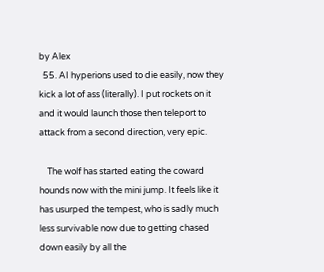by Alex
  55. AI hyperions used to die easily, now they kick a lot of ass (literally). I put rockets on it and it would launch those then teleport to attack from a second direction, very epic.

    The wolf has started eating the coward hounds now with the mini jump. It feels like it has usurped the tempest, who is sadly much less survivable now due to getting chased down easily by all the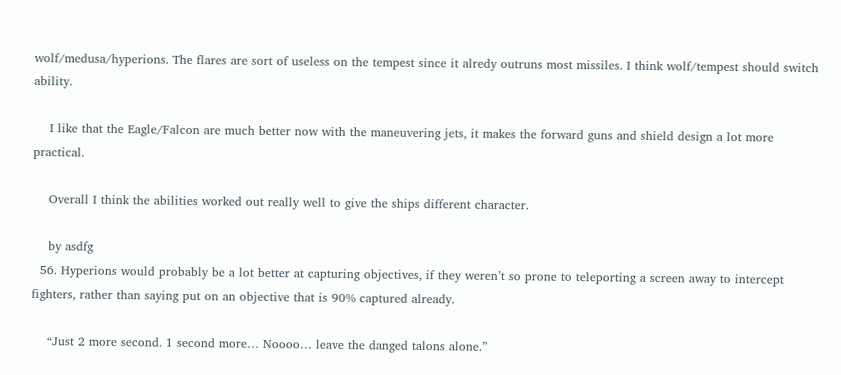wolf/medusa/hyperions. The flares are sort of useless on the tempest since it alredy outruns most missiles. I think wolf/tempest should switch ability.

    I like that the Eagle/Falcon are much better now with the maneuvering jets, it makes the forward guns and shield design a lot more practical.

    Overall I think the abilities worked out really well to give the ships different character.

    by asdfg
  56. Hyperions would probably be a lot better at capturing objectives, if they weren’t so prone to teleporting a screen away to intercept fighters, rather than saying put on an objective that is 90% captured already.

    “Just 2 more second. 1 second more… Noooo… leave the danged talons alone.”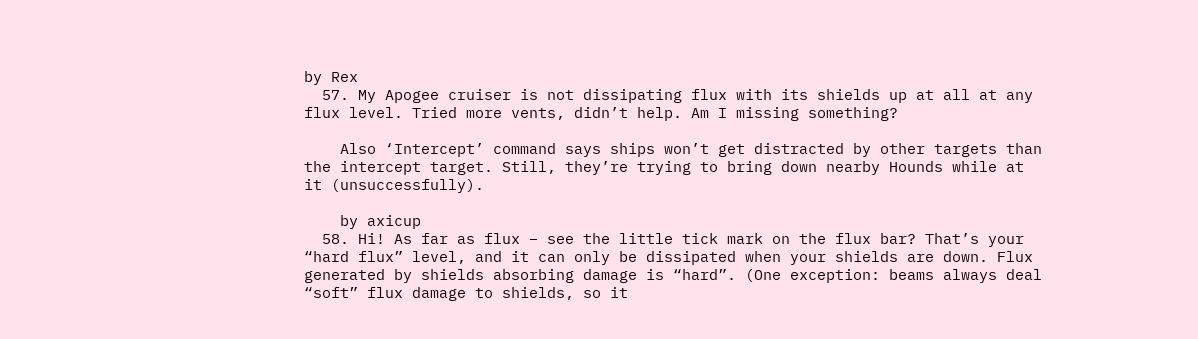by Rex
  57. My Apogee cruiser is not dissipating flux with its shields up at all at any flux level. Tried more vents, didn’t help. Am I missing something?

    Also ‘Intercept’ command says ships won’t get distracted by other targets than the intercept target. Still, they’re trying to bring down nearby Hounds while at it (unsuccessfully).

    by axicup
  58. Hi! As far as flux – see the little tick mark on the flux bar? That’s your “hard flux” level, and it can only be dissipated when your shields are down. Flux generated by shields absorbing damage is “hard”. (One exception: beams always deal “soft” flux damage to shields, so it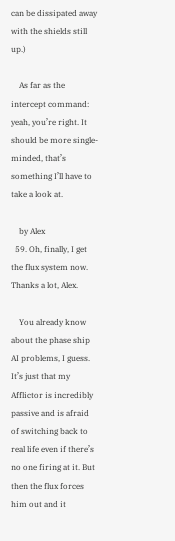can be dissipated away with the shields still up.)

    As far as the intercept command: yeah, you’re right. It should be more single-minded, that’s something I’ll have to take a look at.

    by Alex
  59. Oh, finally, I get the flux system now. Thanks a lot, Alex.

    You already know about the phase ship AI problems, I guess. It’s just that my Afflictor is incredibly passive and is afraid of switching back to real life even if there’s no one firing at it. But then the flux forces him out and it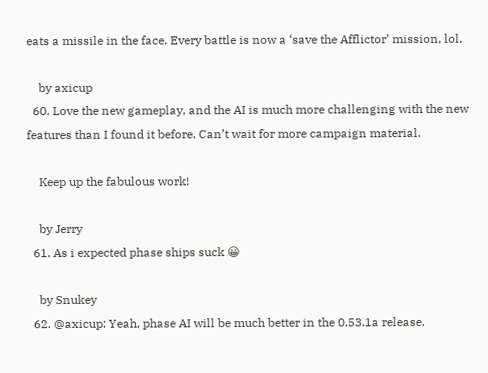eats a missile in the face. Every battle is now a ‘save the Afflictor’ mission, lol.

    by axicup
  60. Love the new gameplay, and the AI is much more challenging with the new features than I found it before. Can’t wait for more campaign material.

    Keep up the fabulous work!

    by Jerry
  61. As i expected phase ships suck 😀

    by Snukey
  62. @axicup: Yeah, phase AI will be much better in the 0.53.1a release.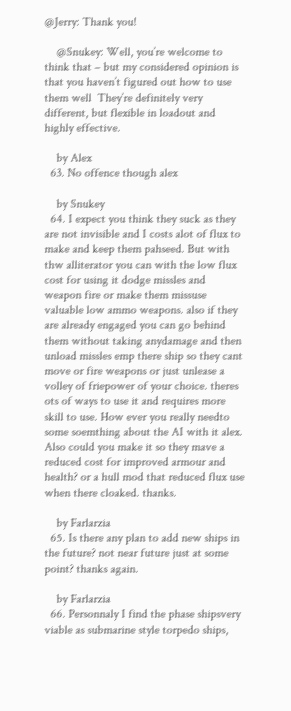@Jerry: Thank you!

    @Snukey: Well, you’re welcome to think that – but my considered opinion is that you haven’t figured out how to use them well  They’re definitely very different, but flexible in loadout and highly effective.

    by Alex
  63. No offence though alex

    by Snukey
  64. I expect you think they suck as they are not invisible and I costs alot of flux to make and keep them pahseed. But with thw alliterator you can with the low flux cost for using it dodge missles and weapon fire or make them missuse valuable low ammo weapons. also if they are already engaged you can go behind them without taking anydamage and then unload missles emp there ship so they cant move or fire weapons or just unlease a volley of friepower of your choice. theres ots of ways to use it and requires more skill to use. How ever you really needto some soemthing about the AI with it alex. Also could you make it so they mave a reduced cost for improved armour and health? or a hull mod that reduced flux use when there cloaked. thanks.

    by Farlarzia
  65. Is there any plan to add new ships in the future? not near future just at some point? thanks again.

    by Farlarzia
  66. Personnaly I find the phase shipsvery viable as submarine style torpedo ships,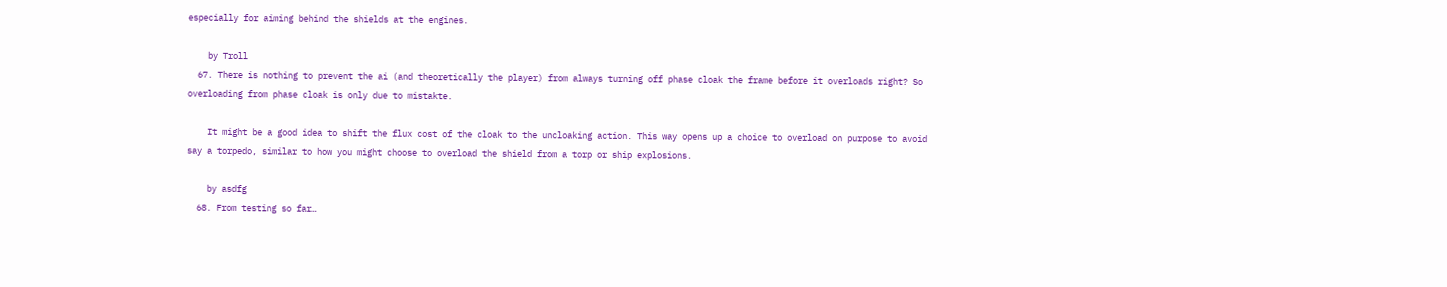especially for aiming behind the shields at the engines.

    by Troll
  67. There is nothing to prevent the ai (and theoretically the player) from always turning off phase cloak the frame before it overloads right? So overloading from phase cloak is only due to mistakte.

    It might be a good idea to shift the flux cost of the cloak to the uncloaking action. This way opens up a choice to overload on purpose to avoid say a torpedo, similar to how you might choose to overload the shield from a torp or ship explosions.

    by asdfg
  68. From testing so far…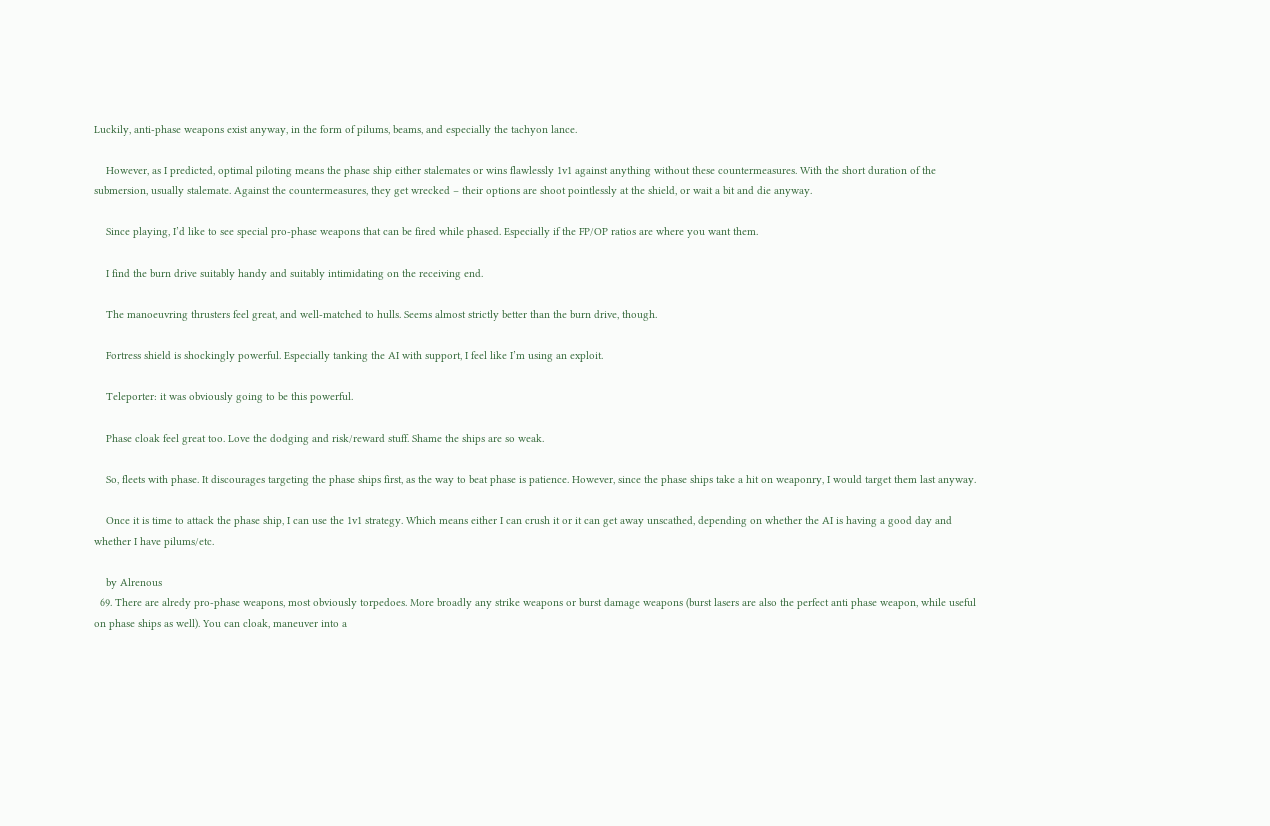Luckily, anti-phase weapons exist anyway, in the form of pilums, beams, and especially the tachyon lance.

    However, as I predicted, optimal piloting means the phase ship either stalemates or wins flawlessly 1v1 against anything without these countermeasures. With the short duration of the submersion, usually stalemate. Against the countermeasures, they get wrecked – their options are shoot pointlessly at the shield, or wait a bit and die anyway.

    Since playing, I’d like to see special pro-phase weapons that can be fired while phased. Especially if the FP/OP ratios are where you want them.

    I find the burn drive suitably handy and suitably intimidating on the receiving end.

    The manoeuvring thrusters feel great, and well-matched to hulls. Seems almost strictly better than the burn drive, though.

    Fortress shield is shockingly powerful. Especially tanking the AI with support, I feel like I’m using an exploit.

    Teleporter: it was obviously going to be this powerful.

    Phase cloak feel great too. Love the dodging and risk/reward stuff. Shame the ships are so weak.

    So, fleets with phase. It discourages targeting the phase ships first, as the way to beat phase is patience. However, since the phase ships take a hit on weaponry, I would target them last anyway.

    Once it is time to attack the phase ship, I can use the 1v1 strategy. Which means either I can crush it or it can get away unscathed, depending on whether the AI is having a good day and whether I have pilums/etc.

    by Alrenous
  69. There are alredy pro-phase weapons, most obviously torpedoes. More broadly any strike weapons or burst damage weapons (burst lasers are also the perfect anti phase weapon, while useful on phase ships as well). You can cloak, maneuver into a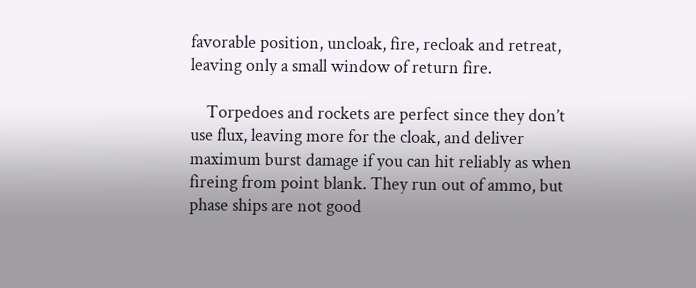favorable position, uncloak, fire, recloak and retreat, leaving only a small window of return fire.

    Torpedoes and rockets are perfect since they don’t use flux, leaving more for the cloak, and deliver maximum burst damage if you can hit reliably as when fireing from point blank. They run out of ammo, but phase ships are not good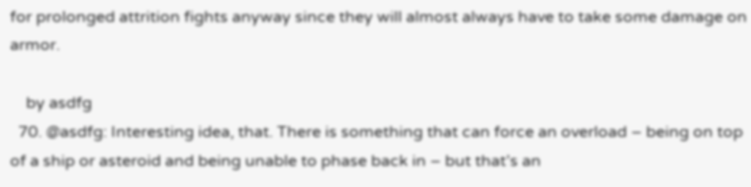for prolonged attrition fights anyway since they will almost always have to take some damage on armor.

    by asdfg
  70. @asdfg: Interesting idea, that. There is something that can force an overload – being on top of a ship or asteroid and being unable to phase back in – but that’s an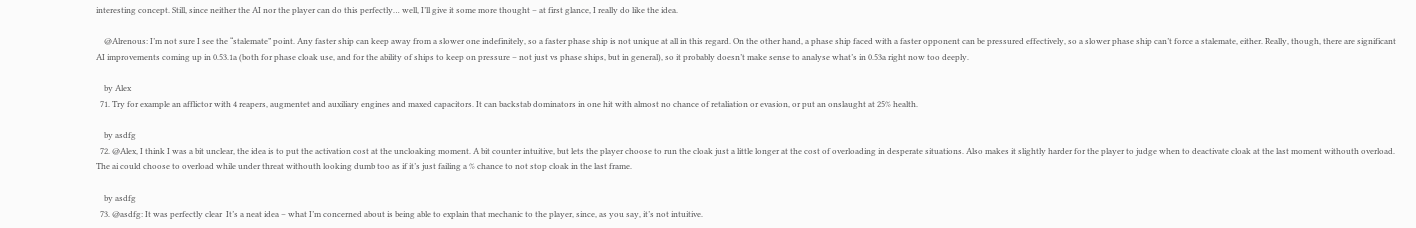interesting concept. Still, since neither the AI nor the player can do this perfectly… well, I’ll give it some more thought – at first glance, I really do like the idea.

    @Alrenous: I’m not sure I see the “stalemate” point. Any faster ship can keep away from a slower one indefinitely, so a faster phase ship is not unique at all in this regard. On the other hand, a phase ship faced with a faster opponent can be pressured effectively, so a slower phase ship can’t force a stalemate, either. Really, though, there are significant AI improvements coming up in 0.53.1a (both for phase cloak use, and for the ability of ships to keep on pressure – not just vs phase ships, but in general), so it probably doesn’t make sense to analyse what’s in 0.53a right now too deeply.

    by Alex
  71. Try for example an afflictor with 4 reapers, augmentet and auxiliary engines and maxed capacitors. It can backstab dominators in one hit with almost no chance of retaliation or evasion, or put an onslaught at 25% health.

    by asdfg
  72. @Alex, I think I was a bit unclear, the idea is to put the activation cost at the uncloaking moment. A bit counter intuitive, but lets the player choose to run the cloak just a little longer at the cost of overloading in desperate situations. Also makes it slightly harder for the player to judge when to deactivate cloak at the last moment withouth overload. The ai could choose to overload while under threat withouth looking dumb too as if it’s just failing a % chance to not stop cloak in the last frame.

    by asdfg
  73. @asdfg: It was perfectly clear  It’s a neat idea – what I’m concerned about is being able to explain that mechanic to the player, since, as you say, it’s not intuitive.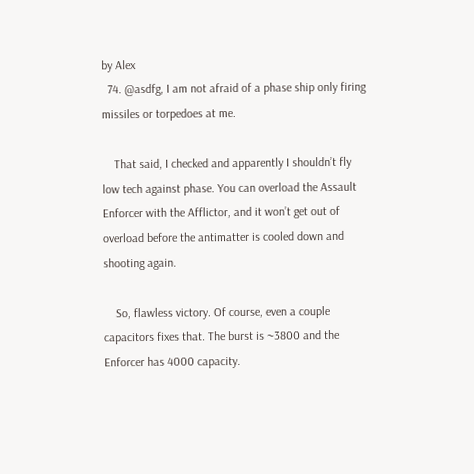by Alex
  74. @asdfg, I am not afraid of a phase ship only firing missiles or torpedoes at me.

    That said, I checked and apparently I shouldn’t fly low tech against phase. You can overload the Assault Enforcer with the Afflictor, and it won’t get out of overload before the antimatter is cooled down and shooting again.

    So, flawless victory. Of course, even a couple capacitors fixes that. The burst is ~3800 and the Enforcer has 4000 capacity.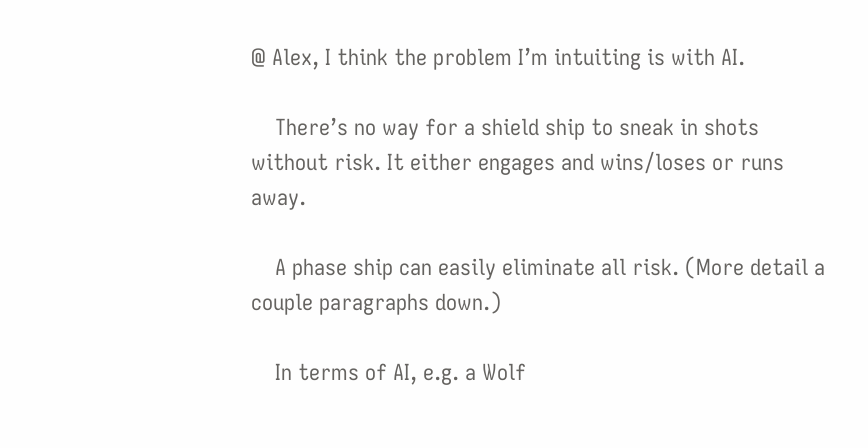@ Alex, I think the problem I’m intuiting is with AI.

    There’s no way for a shield ship to sneak in shots without risk. It either engages and wins/loses or runs away.

    A phase ship can easily eliminate all risk. (More detail a couple paragraphs down.)

    In terms of AI, e.g. a Wolf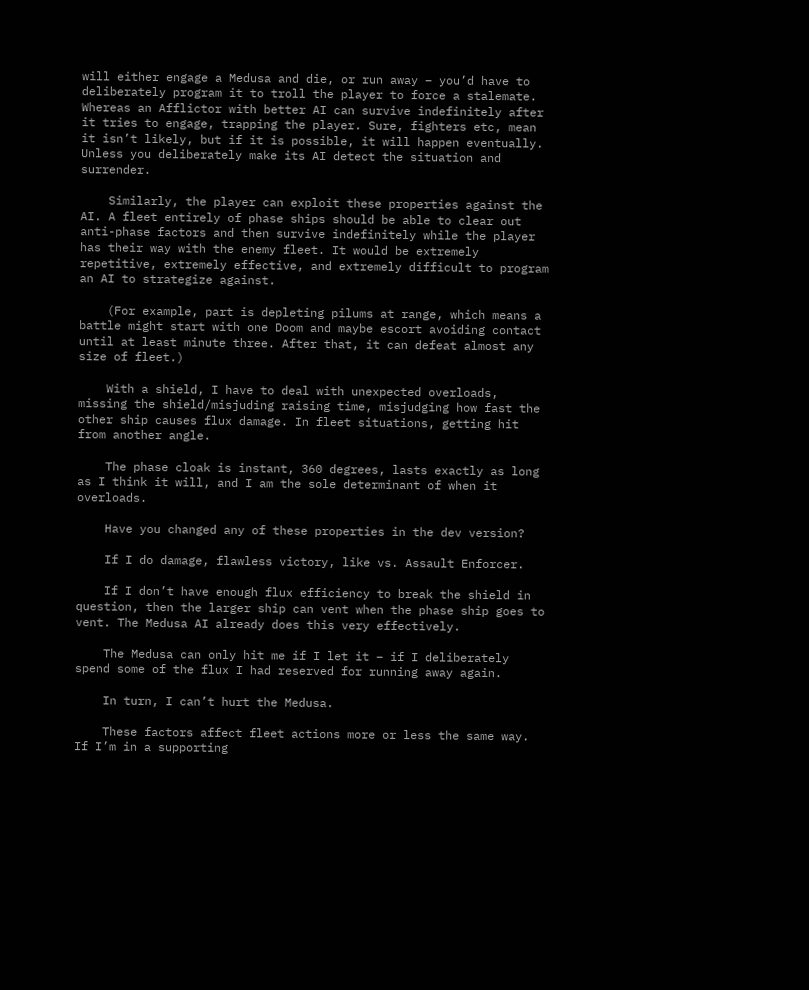will either engage a Medusa and die, or run away – you’d have to deliberately program it to troll the player to force a stalemate. Whereas an Afflictor with better AI can survive indefinitely after it tries to engage, trapping the player. Sure, fighters etc, mean it isn’t likely, but if it is possible, it will happen eventually. Unless you deliberately make its AI detect the situation and surrender.

    Similarly, the player can exploit these properties against the AI. A fleet entirely of phase ships should be able to clear out anti-phase factors and then survive indefinitely while the player has their way with the enemy fleet. It would be extremely repetitive, extremely effective, and extremely difficult to program an AI to strategize against.

    (For example, part is depleting pilums at range, which means a battle might start with one Doom and maybe escort avoiding contact until at least minute three. After that, it can defeat almost any size of fleet.)

    With a shield, I have to deal with unexpected overloads, missing the shield/misjuding raising time, misjudging how fast the other ship causes flux damage. In fleet situations, getting hit from another angle.

    The phase cloak is instant, 360 degrees, lasts exactly as long as I think it will, and I am the sole determinant of when it overloads.

    Have you changed any of these properties in the dev version?

    If I do damage, flawless victory, like vs. Assault Enforcer.

    If I don’t have enough flux efficiency to break the shield in question, then the larger ship can vent when the phase ship goes to vent. The Medusa AI already does this very effectively.

    The Medusa can only hit me if I let it – if I deliberately spend some of the flux I had reserved for running away again.

    In turn, I can’t hurt the Medusa.

    These factors affect fleet actions more or less the same way. If I’m in a supporting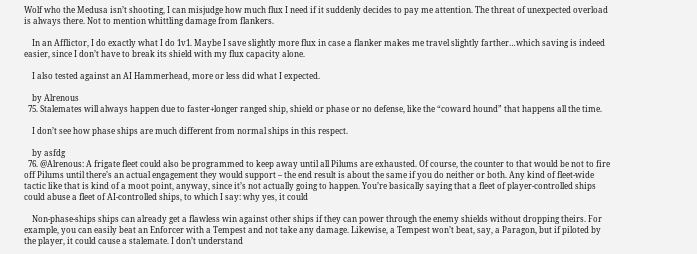Wolf who the Medusa isn’t shooting, I can misjudge how much flux I need if it suddenly decides to pay me attention. The threat of unexpected overload is always there. Not to mention whittling damage from flankers.

    In an Afflictor, I do exactly what I do 1v1. Maybe I save slightly more flux in case a flanker makes me travel slightly farther…which saving is indeed easier, since I don’t have to break its shield with my flux capacity alone.

    I also tested against an AI Hammerhead, more or less did what I expected.

    by Alrenous
  75. Stalemates will always happen due to faster+longer ranged ship, shield or phase or no defense, like the “coward hound” that happens all the time.

    I don’t see how phase ships are much different from normal ships in this respect.

    by asfdg
  76. @Alrenous: A frigate fleet could also be programmed to keep away until all Pilums are exhausted. Of course, the counter to that would be not to fire off Pilums until there’s an actual engagement they would support – the end result is about the same if you do neither or both. Any kind of fleet-wide tactic like that is kind of a moot point, anyway, since it’s not actually going to happen. You’re basically saying that a fleet of player-controlled ships could abuse a fleet of AI-controlled ships, to which I say: why yes, it could

    Non-phase-ships ships can already get a flawless win against other ships if they can power through the enemy shields without dropping theirs. For example, you can easily beat an Enforcer with a Tempest and not take any damage. Likewise, a Tempest won’t beat, say, a Paragon, but if piloted by the player, it could cause a stalemate. I don’t understand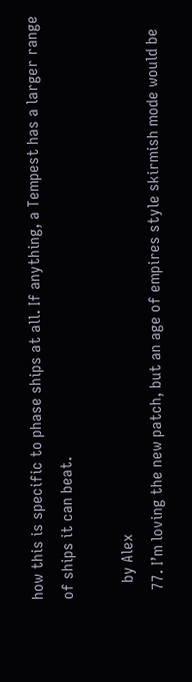how this is specific to phase ships at all. If anything, a Tempest has a larger range of ships it can beat.

    by Alex
  77. I’m loving the new patch, but an age of empires style skirmish mode would be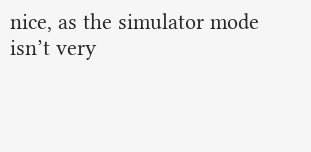nice, as the simulator mode isn’t very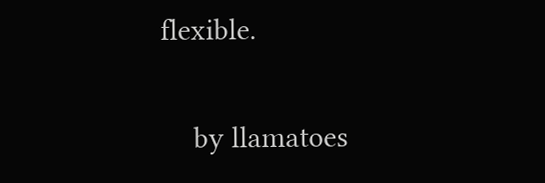flexible.

    by llamatoes